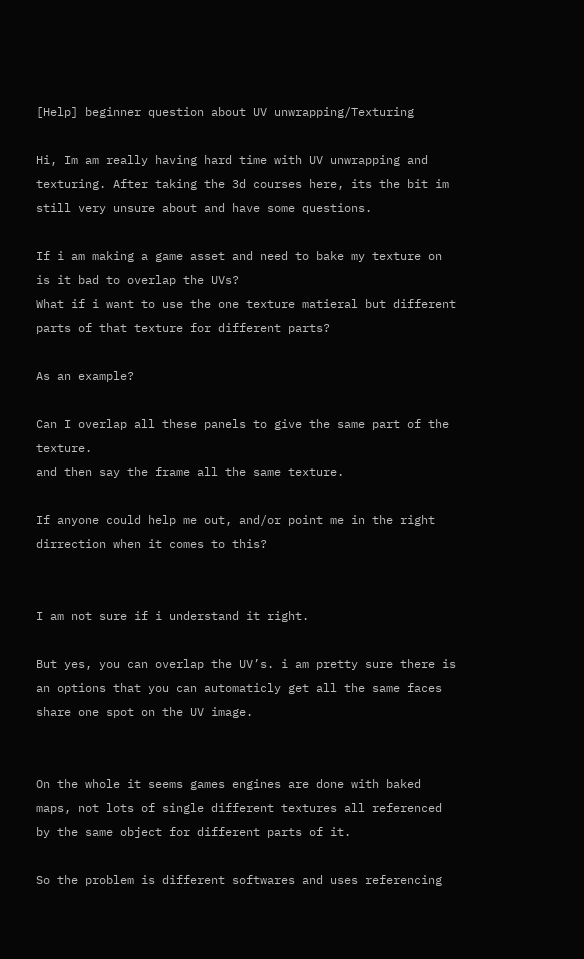[Help] beginner question about UV unwrapping/Texturing

Hi, Im am really having hard time with UV unwrapping and texturing. After taking the 3d courses here, its the bit im still very unsure about and have some questions.

If i am making a game asset and need to bake my texture on is it bad to overlap the UVs?
What if i want to use the one texture matieral but different parts of that texture for different parts?

As an example?

Can I overlap all these panels to give the same part of the texture.
and then say the frame all the same texture.

If anyone could help me out, and/or point me in the right dirrection when it comes to this?


I am not sure if i understand it right.

But yes, you can overlap the UV’s. i am pretty sure there is an options that you can automaticly get all the same faces share one spot on the UV image.


On the whole it seems games engines are done with baked maps, not lots of single different textures all referenced by the same object for different parts of it.

So the problem is different softwares and uses referencing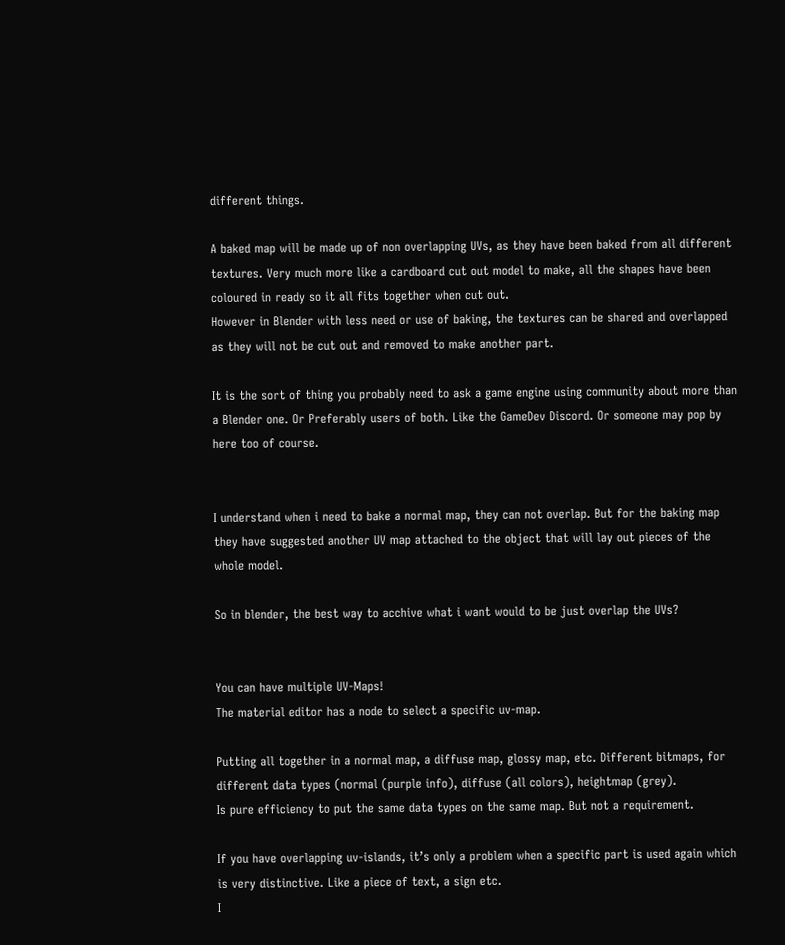different things.

A baked map will be made up of non overlapping UVs, as they have been baked from all different textures. Very much more like a cardboard cut out model to make, all the shapes have been coloured in ready so it all fits together when cut out.
However in Blender with less need or use of baking, the textures can be shared and overlapped as they will not be cut out and removed to make another part.

It is the sort of thing you probably need to ask a game engine using community about more than a Blender one. Or Preferably users of both. Like the GameDev Discord. Or someone may pop by here too of course.


I understand when i need to bake a normal map, they can not overlap. But for the baking map they have suggested another UV map attached to the object that will lay out pieces of the whole model.

So in blender, the best way to acchive what i want would to be just overlap the UVs?


You can have multiple UV-Maps!
The material editor has a node to select a specific uv-map.

Putting all together in a normal map, a diffuse map, glossy map, etc. Different bitmaps, for different data types (normal (purple info), diffuse (all colors), heightmap (grey).
Is pure efficiency to put the same data types on the same map. But not a requirement.

If you have overlapping uv-islands, it’s only a problem when a specific part is used again which is very distinctive. Like a piece of text, a sign etc.
I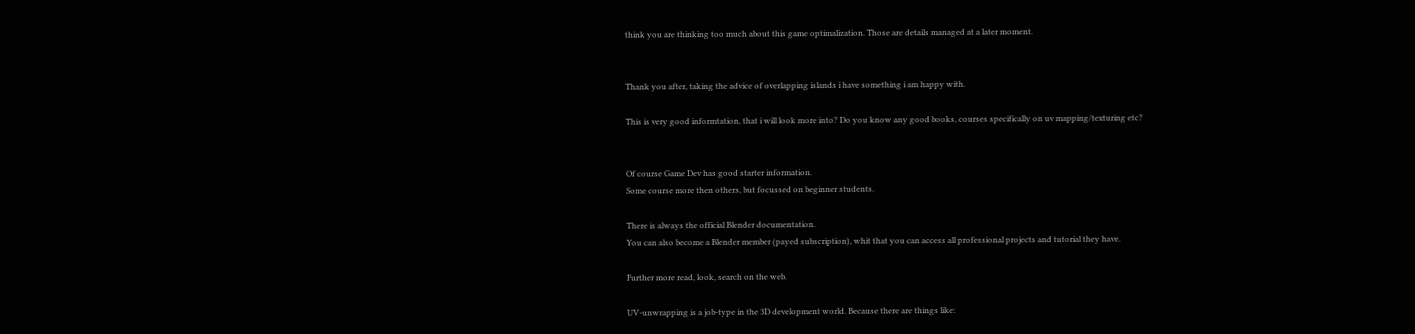think you are thinking too much about this game optimalization. Those are details managed at a later moment.


Thank you after, taking the advice of overlapping islands i have something i am happy with.

This is very good informtation, that i will look more into? Do you know any good books, courses specifically on uv mapping/texturing etc?


Of course Game Dev has good starter information.
Some course more then others, but focussed on beginner students.

There is always the official Blender documentation.
You can also become a Blender member (payed subscription), whit that you can access all professional projects and tutorial they have.

Further more read, look, search on the web.

UV-unwrapping is a job-type in the 3D development world. Because there are things like: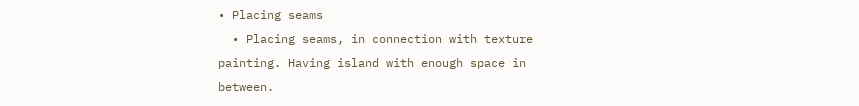• Placing seams
  • Placing seams, in connection with texture painting. Having island with enough space in between.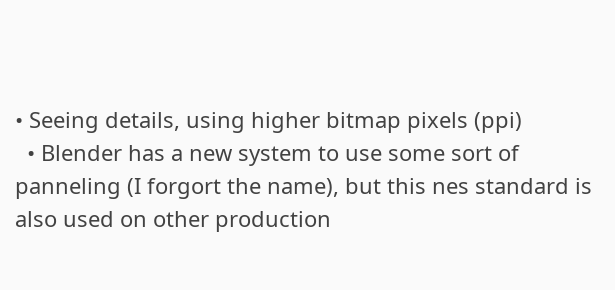• Seeing details, using higher bitmap pixels (ppi)
  • Blender has a new system to use some sort of panneling (I forgort the name), but this nes standard is also used on other production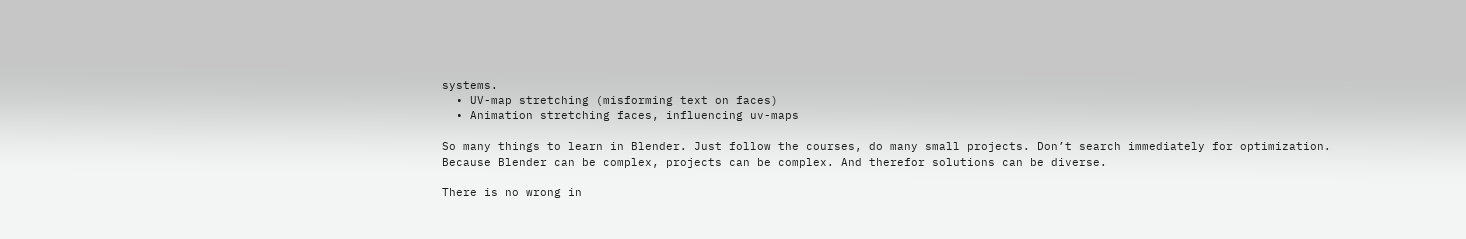systems.
  • UV-map stretching (misforming text on faces)
  • Animation stretching faces, influencing uv-maps

So many things to learn in Blender. Just follow the courses, do many small projects. Don’t search immediately for optimization. Because Blender can be complex, projects can be complex. And therefor solutions can be diverse.

There is no wrong in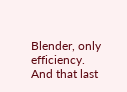Blender, only efficiency. And that last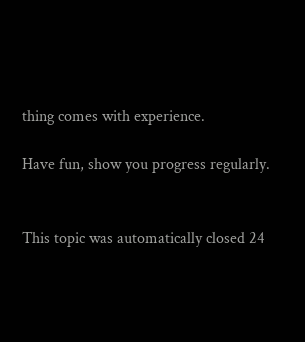thing comes with experience.

Have fun, show you progress regularly.


This topic was automatically closed 24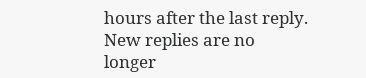hours after the last reply. New replies are no longer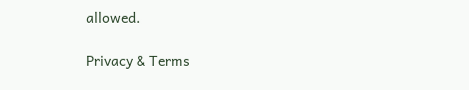allowed.

Privacy & Terms